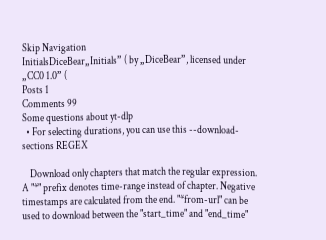Skip Navigation
InitialsDiceBear„Initials” ( by „DiceBear”, licensed under „CC0 1.0” (
Posts 1
Comments 99
Some questions about yt-dlp
  • For selecting durations, you can use this --download-sections REGEX

    Download only chapters that match the regular expression. A "*" prefix denotes time-range instead of chapter. Negative timestamps are calculated from the end. "*from-url" can be used to download between the "start_time" and "end_time"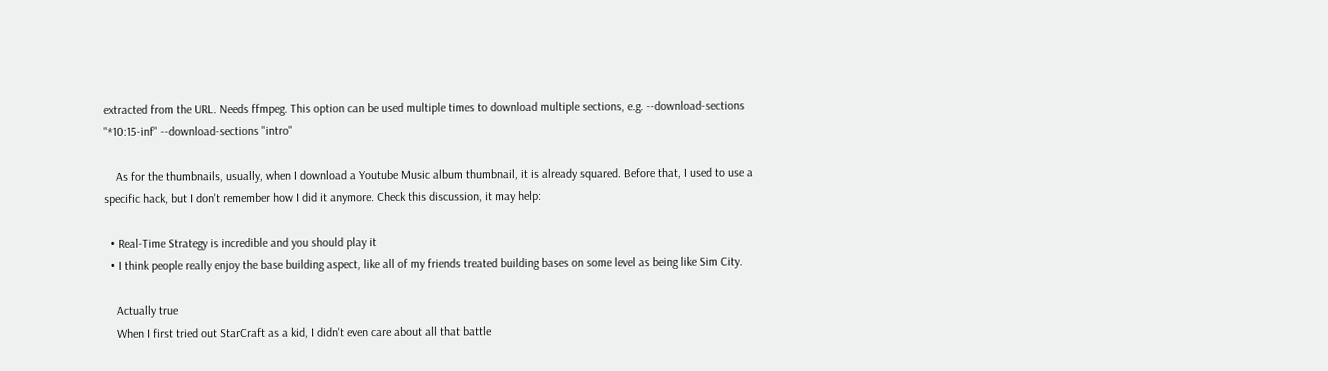extracted from the URL. Needs ffmpeg. This option can be used multiple times to download multiple sections, e.g. --download-sections "*10:15-inf" --download-sections "intro"

    As for the thumbnails, usually, when I download a Youtube Music album thumbnail, it is already squared. Before that, I used to use a specific hack, but I don't remember how I did it anymore. Check this discussion, it may help:

  • Real-Time Strategy is incredible and you should play it
  • I think people really enjoy the base building aspect, like all of my friends treated building bases on some level as being like Sim City.

    Actually true
    When I first tried out StarCraft as a kid, I didn't even care about all that battle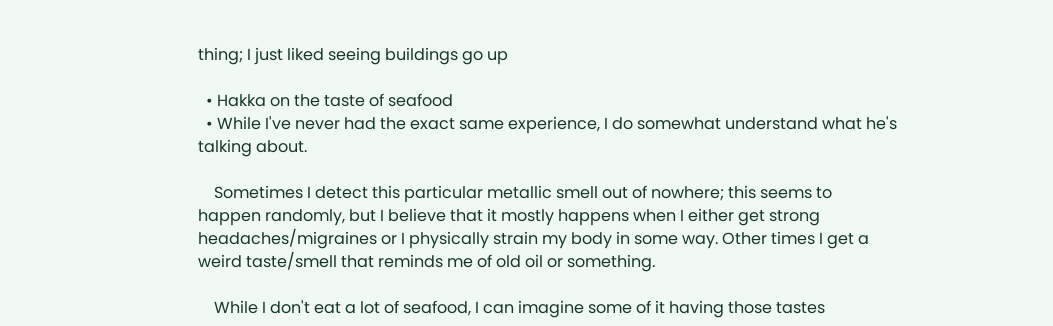thing; I just liked seeing buildings go up

  • Hakka on the taste of seafood
  • While I've never had the exact same experience, I do somewhat understand what he's talking about.

    Sometimes I detect this particular metallic smell out of nowhere; this seems to happen randomly, but I believe that it mostly happens when I either get strong headaches/migraines or I physically strain my body in some way. Other times I get a weird taste/smell that reminds me of old oil or something.

    While I don't eat a lot of seafood, I can imagine some of it having those tastes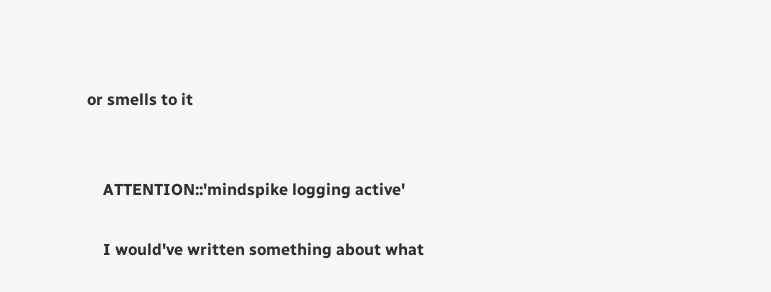or smells to it


    ATTENTION::'mindspike logging active'

    I would've written something about what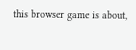this browser game is about,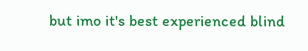but imo it's best experienced blind